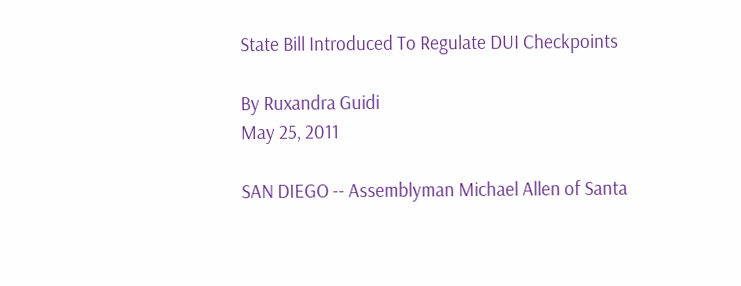State Bill Introduced To Regulate DUI Checkpoints

By Ruxandra Guidi
May 25, 2011

SAN DIEGO -- Assemblyman Michael Allen of Santa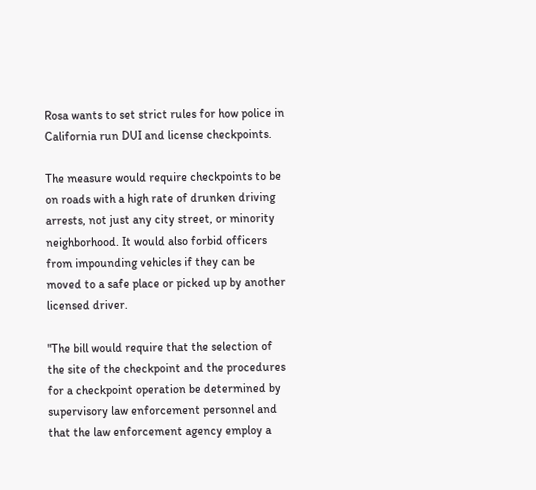Rosa wants to set strict rules for how police in California run DUI and license checkpoints.

The measure would require checkpoints to be on roads with a high rate of drunken driving arrests, not just any city street, or minority neighborhood. It would also forbid officers from impounding vehicles if they can be moved to a safe place or picked up by another licensed driver.

"The bill would require that the selection of the site of the checkpoint and the procedures for a checkpoint operation be determined by supervisory law enforcement personnel and that the law enforcement agency employ a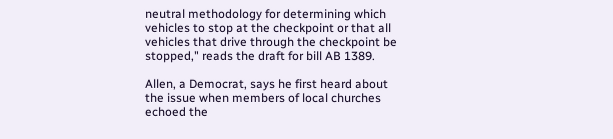neutral methodology for determining which vehicles to stop at the checkpoint or that all vehicles that drive through the checkpoint be stopped," reads the draft for bill AB 1389.

Allen, a Democrat, says he first heard about the issue when members of local churches echoed the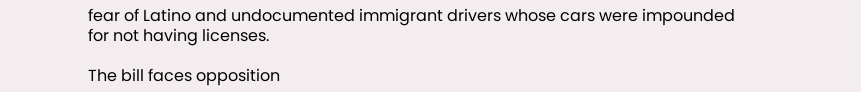fear of Latino and undocumented immigrant drivers whose cars were impounded for not having licenses.

The bill faces opposition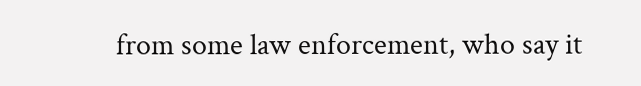from some law enforcement, who say it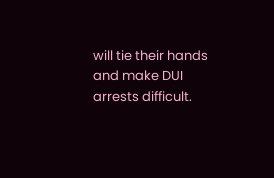will tie their hands and make DUI arrests difficult.